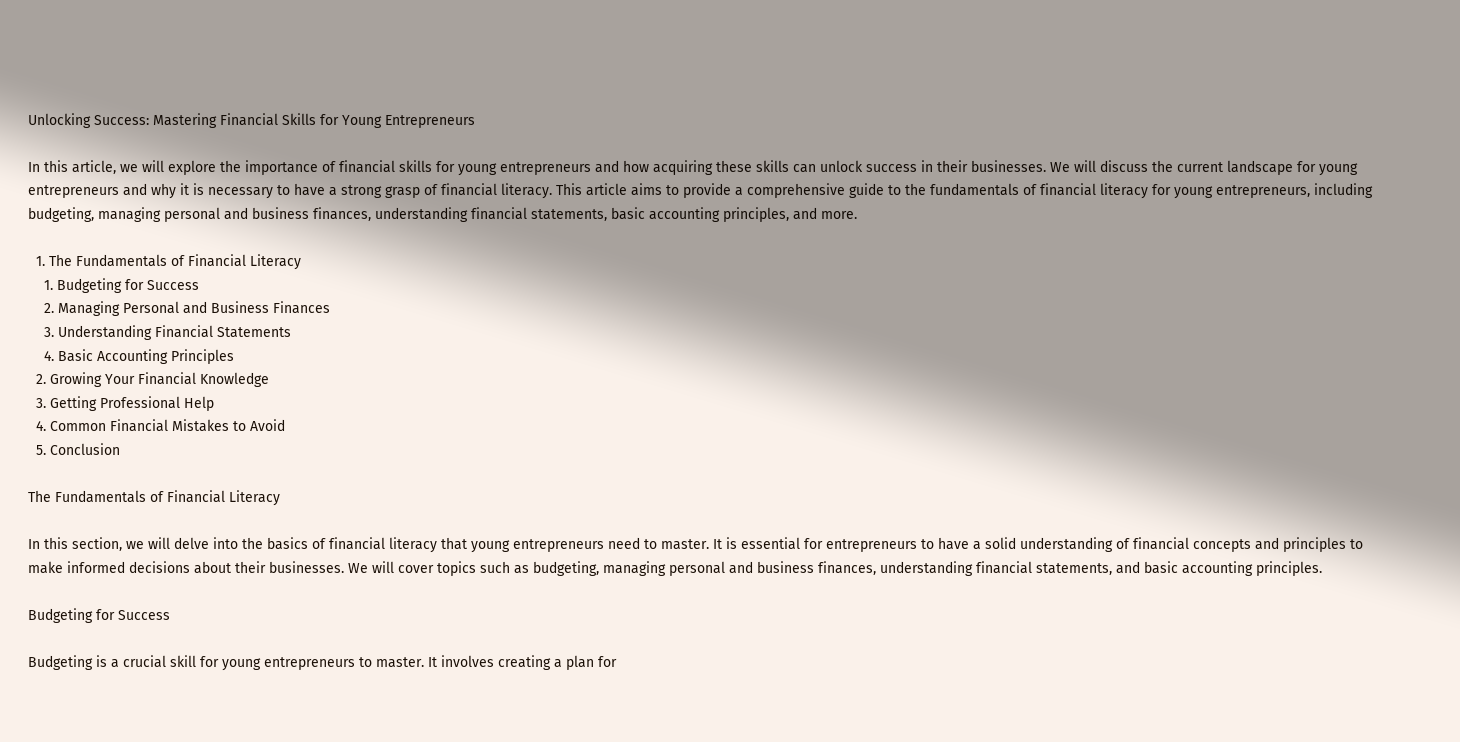Unlocking Success: Mastering Financial Skills for Young Entrepreneurs

In this article, we will explore the importance of financial skills for young entrepreneurs and how acquiring these skills can unlock success in their businesses. We will discuss the current landscape for young entrepreneurs and why it is necessary to have a strong grasp of financial literacy. This article aims to provide a comprehensive guide to the fundamentals of financial literacy for young entrepreneurs, including budgeting, managing personal and business finances, understanding financial statements, basic accounting principles, and more.

  1. The Fundamentals of Financial Literacy
    1. Budgeting for Success
    2. Managing Personal and Business Finances
    3. Understanding Financial Statements
    4. Basic Accounting Principles
  2. Growing Your Financial Knowledge
  3. Getting Professional Help
  4. Common Financial Mistakes to Avoid
  5. Conclusion

The Fundamentals of Financial Literacy

In this section, we will delve into the basics of financial literacy that young entrepreneurs need to master. It is essential for entrepreneurs to have a solid understanding of financial concepts and principles to make informed decisions about their businesses. We will cover topics such as budgeting, managing personal and business finances, understanding financial statements, and basic accounting principles.

Budgeting for Success

Budgeting is a crucial skill for young entrepreneurs to master. It involves creating a plan for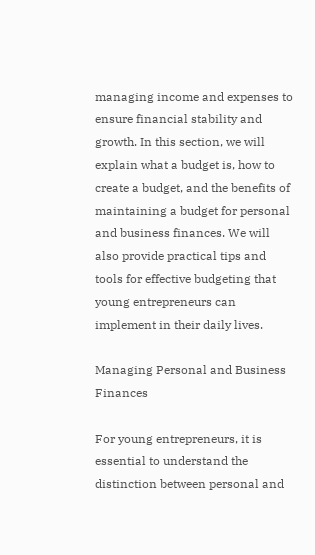managing income and expenses to ensure financial stability and growth. In this section, we will explain what a budget is, how to create a budget, and the benefits of maintaining a budget for personal and business finances. We will also provide practical tips and tools for effective budgeting that young entrepreneurs can implement in their daily lives.

Managing Personal and Business Finances

For young entrepreneurs, it is essential to understand the distinction between personal and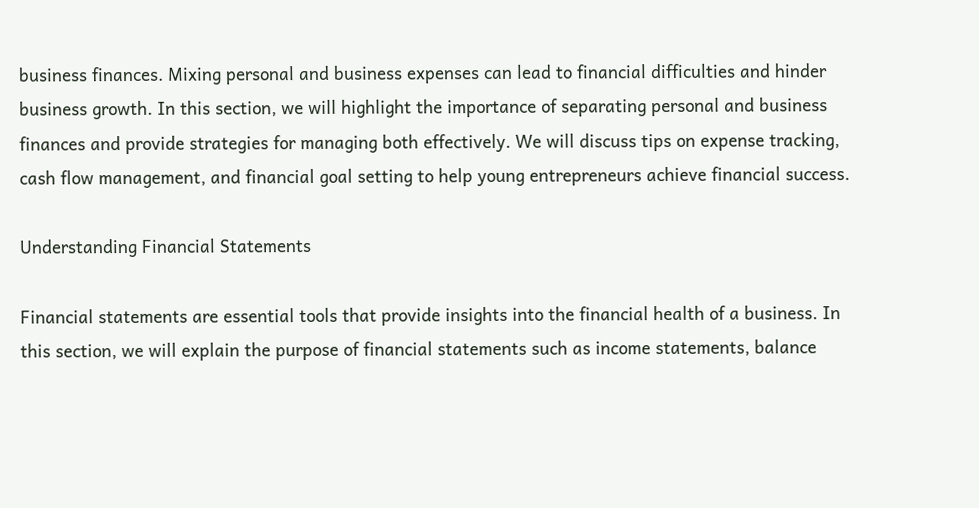business finances. Mixing personal and business expenses can lead to financial difficulties and hinder business growth. In this section, we will highlight the importance of separating personal and business finances and provide strategies for managing both effectively. We will discuss tips on expense tracking, cash flow management, and financial goal setting to help young entrepreneurs achieve financial success.

Understanding Financial Statements

Financial statements are essential tools that provide insights into the financial health of a business. In this section, we will explain the purpose of financial statements such as income statements, balance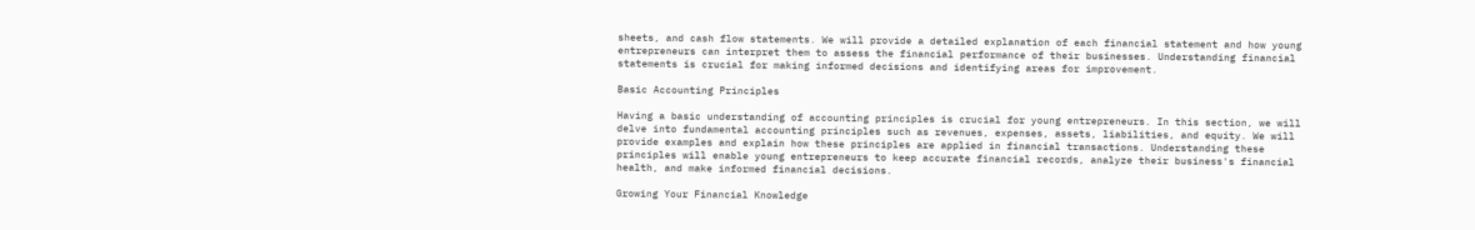sheets, and cash flow statements. We will provide a detailed explanation of each financial statement and how young entrepreneurs can interpret them to assess the financial performance of their businesses. Understanding financial statements is crucial for making informed decisions and identifying areas for improvement.

Basic Accounting Principles

Having a basic understanding of accounting principles is crucial for young entrepreneurs. In this section, we will delve into fundamental accounting principles such as revenues, expenses, assets, liabilities, and equity. We will provide examples and explain how these principles are applied in financial transactions. Understanding these principles will enable young entrepreneurs to keep accurate financial records, analyze their business's financial health, and make informed financial decisions.

Growing Your Financial Knowledge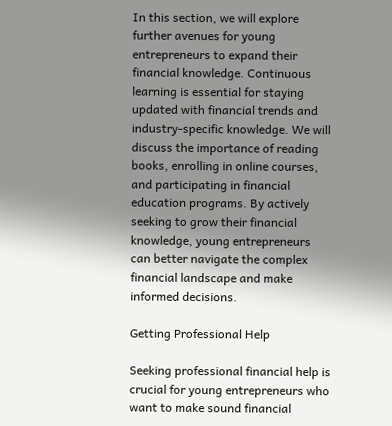In this section, we will explore further avenues for young entrepreneurs to expand their financial knowledge. Continuous learning is essential for staying updated with financial trends and industry-specific knowledge. We will discuss the importance of reading books, enrolling in online courses, and participating in financial education programs. By actively seeking to grow their financial knowledge, young entrepreneurs can better navigate the complex financial landscape and make informed decisions.

Getting Professional Help

Seeking professional financial help is crucial for young entrepreneurs who want to make sound financial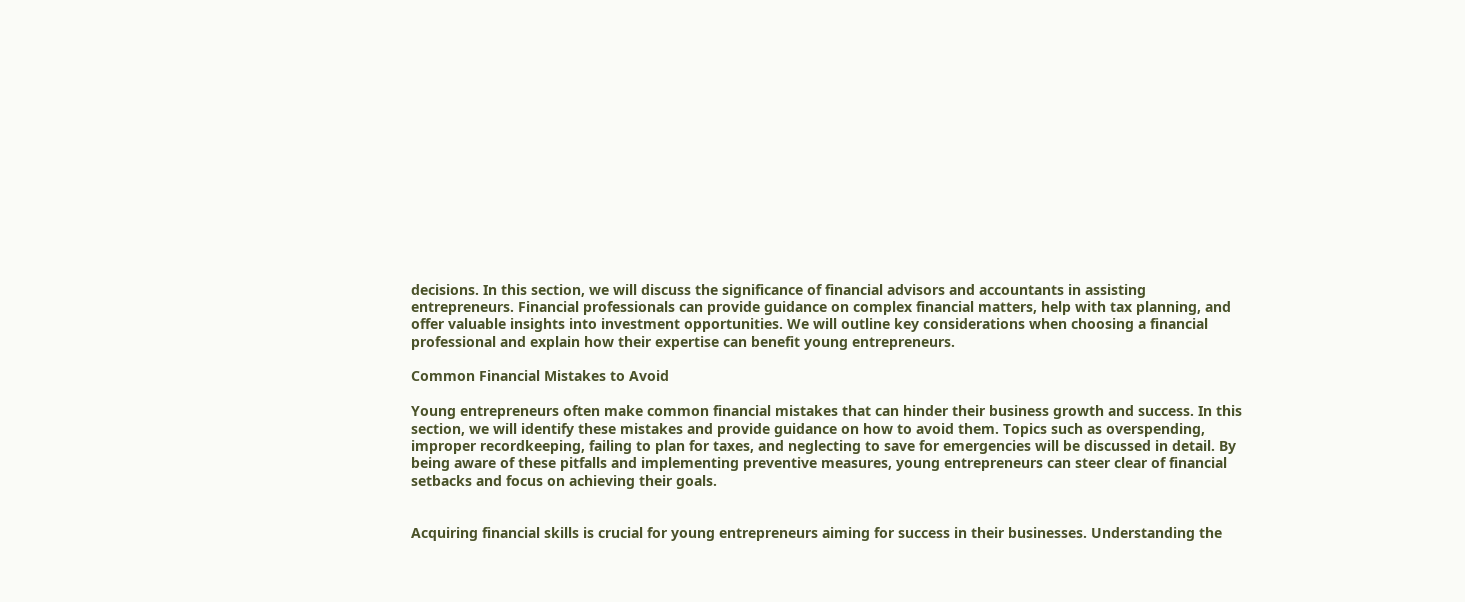decisions. In this section, we will discuss the significance of financial advisors and accountants in assisting entrepreneurs. Financial professionals can provide guidance on complex financial matters, help with tax planning, and offer valuable insights into investment opportunities. We will outline key considerations when choosing a financial professional and explain how their expertise can benefit young entrepreneurs.

Common Financial Mistakes to Avoid

Young entrepreneurs often make common financial mistakes that can hinder their business growth and success. In this section, we will identify these mistakes and provide guidance on how to avoid them. Topics such as overspending, improper recordkeeping, failing to plan for taxes, and neglecting to save for emergencies will be discussed in detail. By being aware of these pitfalls and implementing preventive measures, young entrepreneurs can steer clear of financial setbacks and focus on achieving their goals.


Acquiring financial skills is crucial for young entrepreneurs aiming for success in their businesses. Understanding the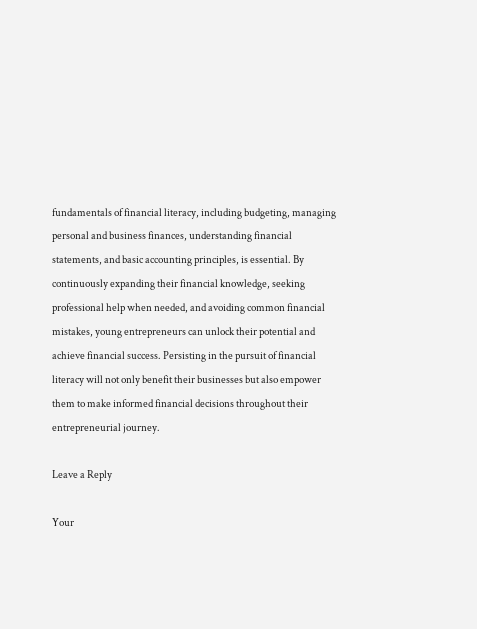fundamentals of financial literacy, including budgeting, managing personal and business finances, understanding financial statements, and basic accounting principles, is essential. By continuously expanding their financial knowledge, seeking professional help when needed, and avoiding common financial mistakes, young entrepreneurs can unlock their potential and achieve financial success. Persisting in the pursuit of financial literacy will not only benefit their businesses but also empower them to make informed financial decisions throughout their entrepreneurial journey.

Leave a Reply

Your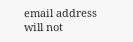email address will not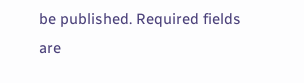be published. Required fields are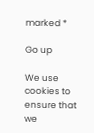marked *

Go up

We use cookies to ensure that we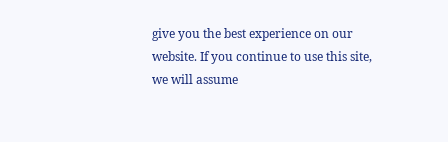give you the best experience on our website. If you continue to use this site, we will assume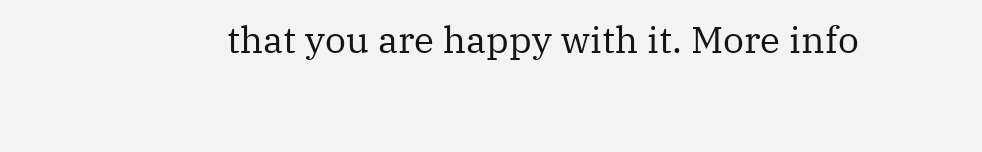that you are happy with it. More info